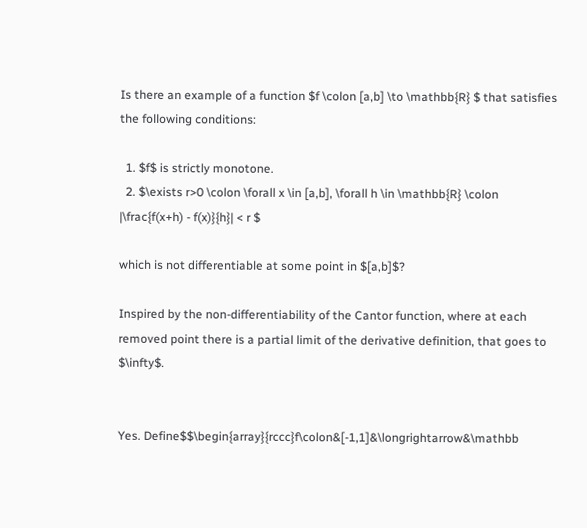Is there an example of a function $f \colon [a,b] \to \mathbb{R} $ that satisfies the following conditions:

  1. $f$ is strictly monotone.
  2. $\exists r>0 \colon \forall x \in [a,b], \forall h \in \mathbb{R} \colon |\frac{f(x+h) - f(x)}{h}| < r $

which is not differentiable at some point in $[a,b]$?

Inspired by the non-differentiability of the Cantor function, where at each removed point there is a partial limit of the derivative definition, that goes to $\infty$.


Yes. Define$$\begin{array}{rccc}f\colon&[-1,1]&\longrightarrow&\mathbb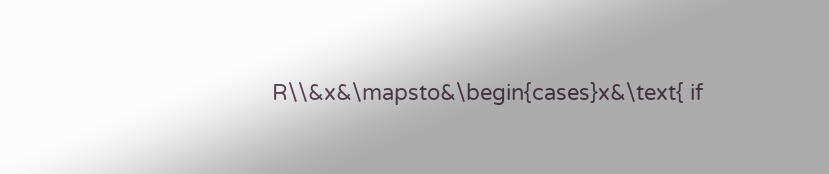R\\&x&\mapsto&\begin{cases}x&\text{ if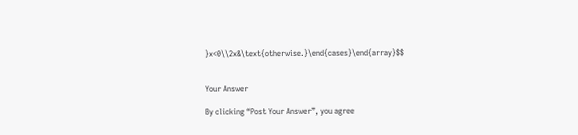}x<0\\2x&\text{otherwise.}\end{cases}\end{array}$$


Your Answer

By clicking “Post Your Answer”, you agree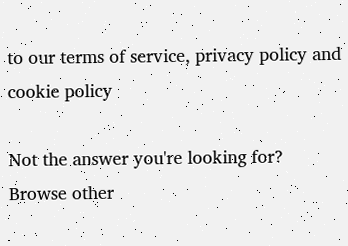to our terms of service, privacy policy and cookie policy

Not the answer you're looking for? Browse other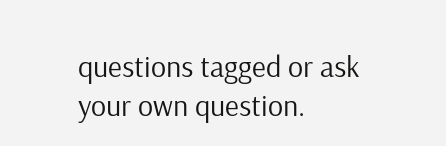questions tagged or ask your own question.